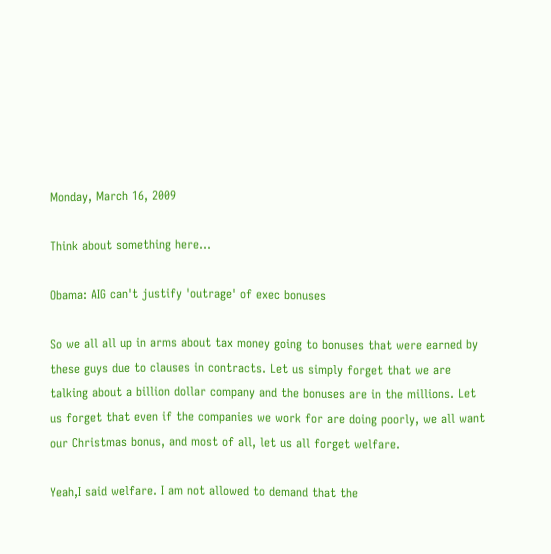Monday, March 16, 2009

Think about something here...

Obama: AIG can't justify 'outrage' of exec bonuses

So we all all up in arms about tax money going to bonuses that were earned by these guys due to clauses in contracts. Let us simply forget that we are talking about a billion dollar company and the bonuses are in the millions. Let us forget that even if the companies we work for are doing poorly, we all want our Christmas bonus, and most of all, let us all forget welfare.

Yeah,I said welfare. I am not allowed to demand that the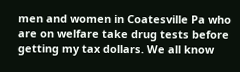men and women in Coatesville Pa who are on welfare take drug tests before getting my tax dollars. We all know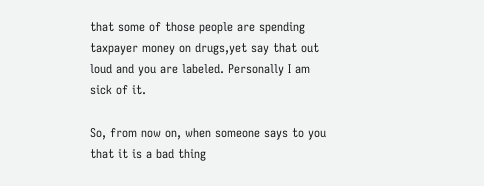that some of those people are spending taxpayer money on drugs,yet say that out loud and you are labeled. Personally I am sick of it.

So, from now on, when someone says to you that it is a bad thing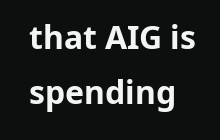that AIG is spending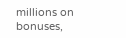millions on bonuses,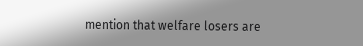mention that welfare losers are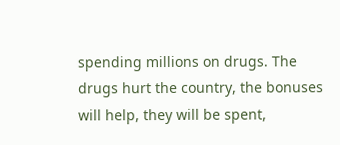spending millions on drugs. The drugs hurt the country, the bonuses will help, they will be spent,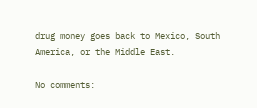drug money goes back to Mexico, South America, or the Middle East.

No comments: